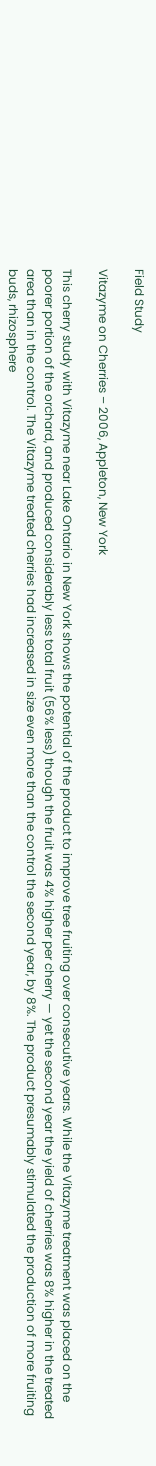Field Study

Vitazyme on Cherries – 2006, Appleton, New York

This cherry study with Vitazyme near Lake Ontario in New York shows the potential of the product to improve tree fruiting over consecutive years. While the Vitazyme treatment was placed on the poorer portion of the orchard, and produced considerably less total fruit (56% less) though the fruit was 4% higher per cherry — yet the second year the yield of cherries was 8% higher in the treated area than in the control. The Vitazyme treated cherries had increased in size even more than the control the second year, by 8%. The product presumably stimulated the production of more fruiting buds, rhizosphere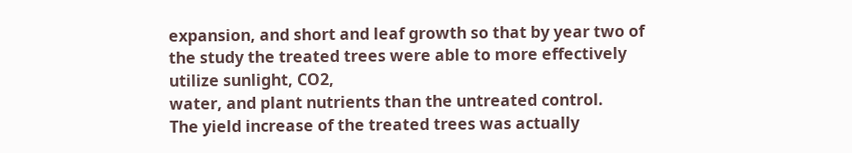expansion, and short and leaf growth so that by year two of the study the treated trees were able to more effectively utilize sunlight, CO2,
water, and plant nutrients than the untreated control.
The yield increase of the treated trees was actually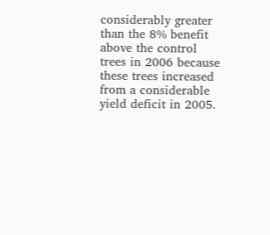considerably greater than the 8% benefit above the control trees in 2006 because these trees increased from a considerable yield deficit in 2005.